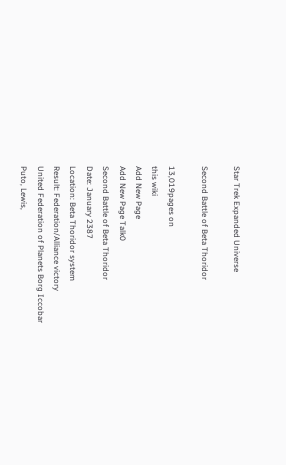Star Trek Expanded Universe

Second Battle of Beta Thoridor

13,019pages on
this wiki
Add New Page
Add New Page Talk0
Second Battle of Beta Thoridor
Date: January 2387
Location: Beta Thoridor system
Result: Federation/Alliance victory
United Federation of Planets Borg Iccobar
Puto, Lewis,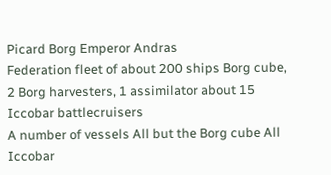Picard Borg Emperor Andras
Federation fleet of about 200 ships Borg cube, 2 Borg harvesters, 1 assimilator about 15 Iccobar battlecruisers
A number of vessels All but the Borg cube All Iccobar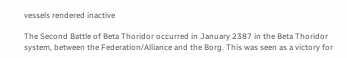vessels rendered inactive

The Second Battle of Beta Thoridor occurred in January 2387 in the Beta Thoridor system, between the Federation/Alliance and the Borg. This was seen as a victory for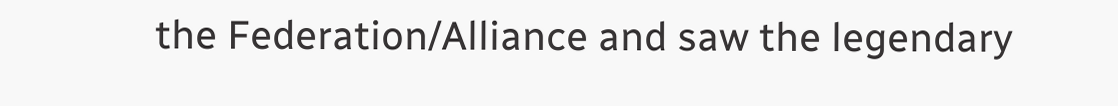the Federation/Alliance and saw the legendary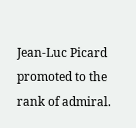Jean-Luc Picard promoted to the rank of admiral.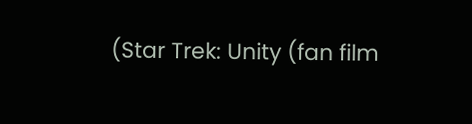(Star Trek: Unity (fan film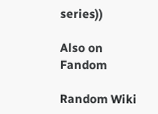series))

Also on Fandom

Random Wiki